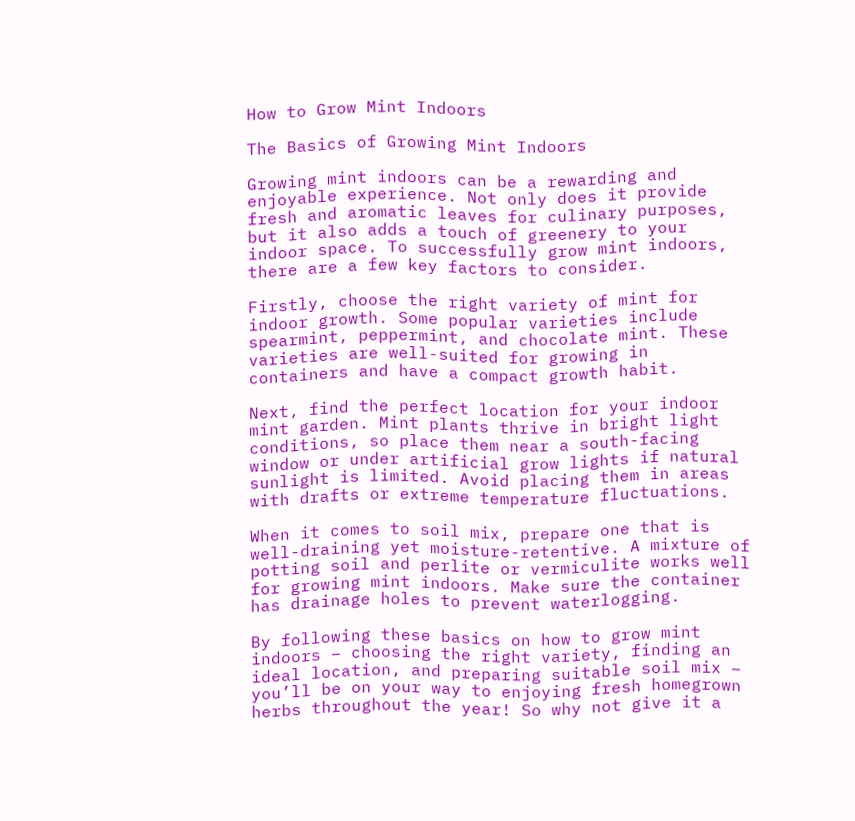How to Grow Mint Indoors

The Basics of Growing Mint Indoors

Growing mint indoors can be a rewarding and enjoyable experience. Not only does it provide fresh and aromatic leaves for culinary purposes, but it also adds a touch of greenery to your indoor space. To successfully grow mint indoors, there are a few key factors to consider.

Firstly, choose the right variety of mint for indoor growth. Some popular varieties include spearmint, peppermint, and chocolate mint. These varieties are well-suited for growing in containers and have a compact growth habit.

Next, find the perfect location for your indoor mint garden. Mint plants thrive in bright light conditions, so place them near a south-facing window or under artificial grow lights if natural sunlight is limited. Avoid placing them in areas with drafts or extreme temperature fluctuations.

When it comes to soil mix, prepare one that is well-draining yet moisture-retentive. A mixture of potting soil and perlite or vermiculite works well for growing mint indoors. Make sure the container has drainage holes to prevent waterlogging.

By following these basics on how to grow mint indoors – choosing the right variety, finding an ideal location, and preparing suitable soil mix – you’ll be on your way to enjoying fresh homegrown herbs throughout the year! So why not give it a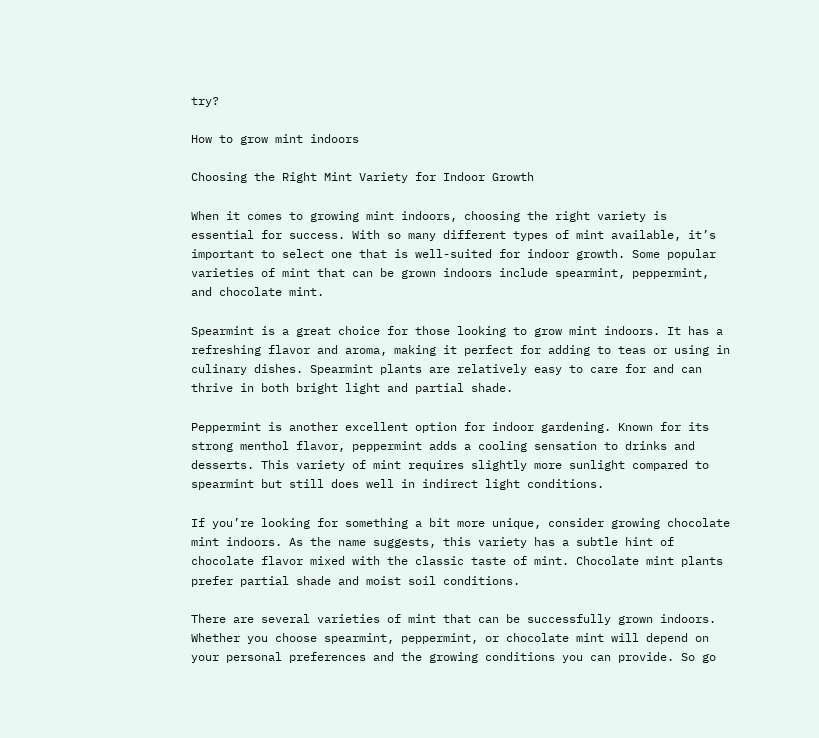try?

How to grow mint indoors

Choosing the Right Mint Variety for Indoor Growth

When it comes to growing mint indoors, choosing the right variety is essential for success. With so many different types of mint available, it’s important to select one that is well-suited for indoor growth. Some popular varieties of mint that can be grown indoors include spearmint, peppermint, and chocolate mint.

Spearmint is a great choice for those looking to grow mint indoors. It has a refreshing flavor and aroma, making it perfect for adding to teas or using in culinary dishes. Spearmint plants are relatively easy to care for and can thrive in both bright light and partial shade.

Peppermint is another excellent option for indoor gardening. Known for its strong menthol flavor, peppermint adds a cooling sensation to drinks and desserts. This variety of mint requires slightly more sunlight compared to spearmint but still does well in indirect light conditions.

If you’re looking for something a bit more unique, consider growing chocolate mint indoors. As the name suggests, this variety has a subtle hint of chocolate flavor mixed with the classic taste of mint. Chocolate mint plants prefer partial shade and moist soil conditions.

There are several varieties of mint that can be successfully grown indoors. Whether you choose spearmint, peppermint, or chocolate mint will depend on your personal preferences and the growing conditions you can provide. So go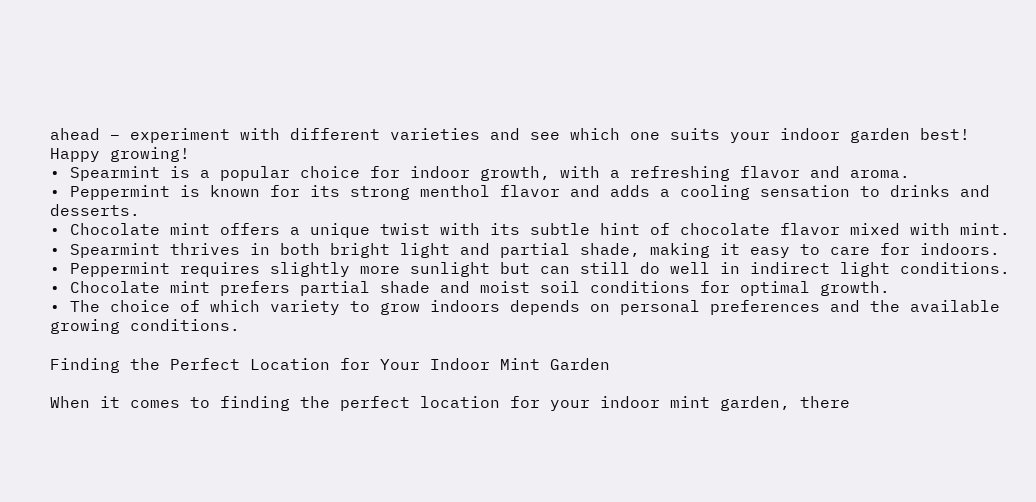ahead – experiment with different varieties and see which one suits your indoor garden best! Happy growing!
• Spearmint is a popular choice for indoor growth, with a refreshing flavor and aroma.
• Peppermint is known for its strong menthol flavor and adds a cooling sensation to drinks and desserts.
• Chocolate mint offers a unique twist with its subtle hint of chocolate flavor mixed with mint.
• Spearmint thrives in both bright light and partial shade, making it easy to care for indoors.
• Peppermint requires slightly more sunlight but can still do well in indirect light conditions.
• Chocolate mint prefers partial shade and moist soil conditions for optimal growth.
• The choice of which variety to grow indoors depends on personal preferences and the available growing conditions.

Finding the Perfect Location for Your Indoor Mint Garden

When it comes to finding the perfect location for your indoor mint garden, there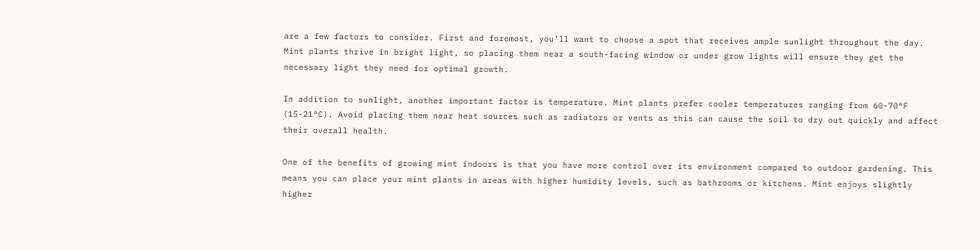are a few factors to consider. First and foremost, you’ll want to choose a spot that receives ample sunlight throughout the day. Mint plants thrive in bright light, so placing them near a south-facing window or under grow lights will ensure they get the necessary light they need for optimal growth.

In addition to sunlight, another important factor is temperature. Mint plants prefer cooler temperatures ranging from 60-70°F (15-21°C). Avoid placing them near heat sources such as radiators or vents as this can cause the soil to dry out quickly and affect their overall health.

One of the benefits of growing mint indoors is that you have more control over its environment compared to outdoor gardening. This means you can place your mint plants in areas with higher humidity levels, such as bathrooms or kitchens. Mint enjoys slightly higher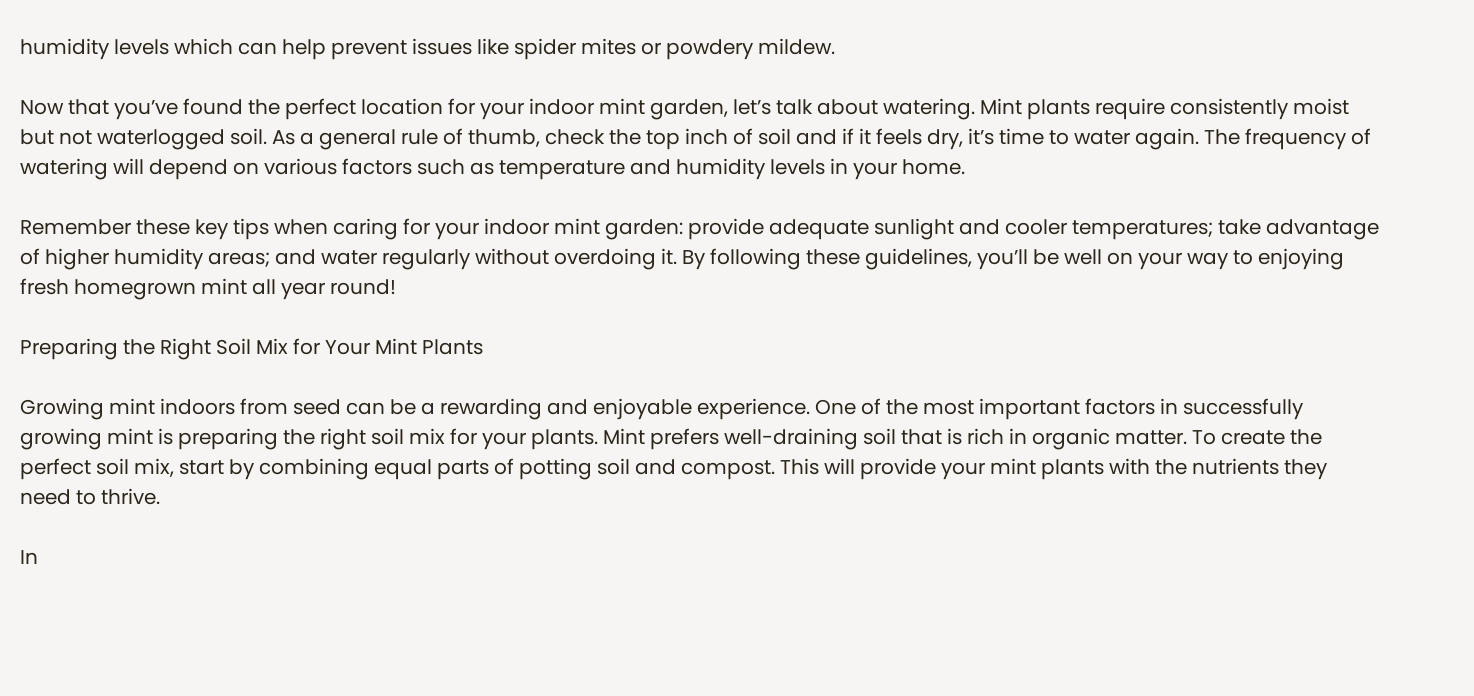humidity levels which can help prevent issues like spider mites or powdery mildew.

Now that you’ve found the perfect location for your indoor mint garden, let’s talk about watering. Mint plants require consistently moist but not waterlogged soil. As a general rule of thumb, check the top inch of soil and if it feels dry, it’s time to water again. The frequency of watering will depend on various factors such as temperature and humidity levels in your home.

Remember these key tips when caring for your indoor mint garden: provide adequate sunlight and cooler temperatures; take advantage of higher humidity areas; and water regularly without overdoing it. By following these guidelines, you’ll be well on your way to enjoying fresh homegrown mint all year round!

Preparing the Right Soil Mix for Your Mint Plants

Growing mint indoors from seed can be a rewarding and enjoyable experience. One of the most important factors in successfully growing mint is preparing the right soil mix for your plants. Mint prefers well-draining soil that is rich in organic matter. To create the perfect soil mix, start by combining equal parts of potting soil and compost. This will provide your mint plants with the nutrients they need to thrive.

In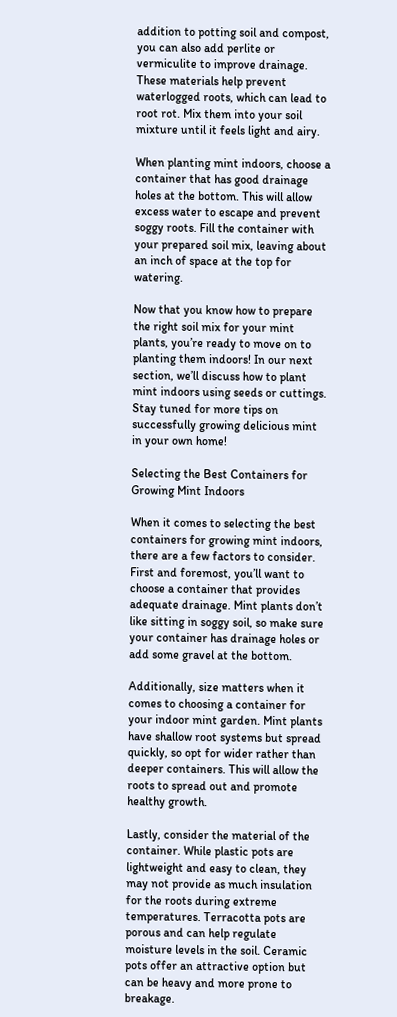addition to potting soil and compost, you can also add perlite or vermiculite to improve drainage. These materials help prevent waterlogged roots, which can lead to root rot. Mix them into your soil mixture until it feels light and airy.

When planting mint indoors, choose a container that has good drainage holes at the bottom. This will allow excess water to escape and prevent soggy roots. Fill the container with your prepared soil mix, leaving about an inch of space at the top for watering.

Now that you know how to prepare the right soil mix for your mint plants, you’re ready to move on to planting them indoors! In our next section, we’ll discuss how to plant mint indoors using seeds or cuttings. Stay tuned for more tips on successfully growing delicious mint in your own home!

Selecting the Best Containers for Growing Mint Indoors

When it comes to selecting the best containers for growing mint indoors, there are a few factors to consider. First and foremost, you’ll want to choose a container that provides adequate drainage. Mint plants don’t like sitting in soggy soil, so make sure your container has drainage holes or add some gravel at the bottom.

Additionally, size matters when it comes to choosing a container for your indoor mint garden. Mint plants have shallow root systems but spread quickly, so opt for wider rather than deeper containers. This will allow the roots to spread out and promote healthy growth.

Lastly, consider the material of the container. While plastic pots are lightweight and easy to clean, they may not provide as much insulation for the roots during extreme temperatures. Terracotta pots are porous and can help regulate moisture levels in the soil. Ceramic pots offer an attractive option but can be heavy and more prone to breakage.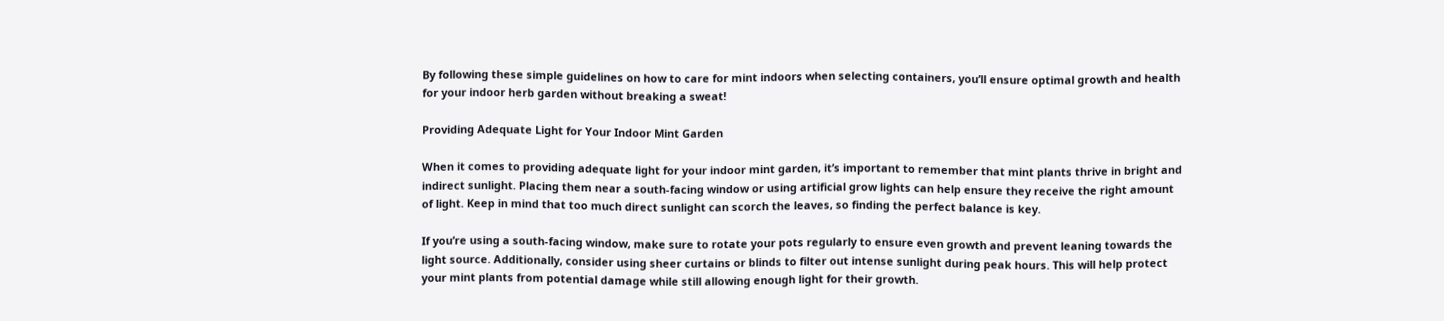By following these simple guidelines on how to care for mint indoors when selecting containers, you’ll ensure optimal growth and health for your indoor herb garden without breaking a sweat!

Providing Adequate Light for Your Indoor Mint Garden

When it comes to providing adequate light for your indoor mint garden, it’s important to remember that mint plants thrive in bright and indirect sunlight. Placing them near a south-facing window or using artificial grow lights can help ensure they receive the right amount of light. Keep in mind that too much direct sunlight can scorch the leaves, so finding the perfect balance is key.

If you’re using a south-facing window, make sure to rotate your pots regularly to ensure even growth and prevent leaning towards the light source. Additionally, consider using sheer curtains or blinds to filter out intense sunlight during peak hours. This will help protect your mint plants from potential damage while still allowing enough light for their growth.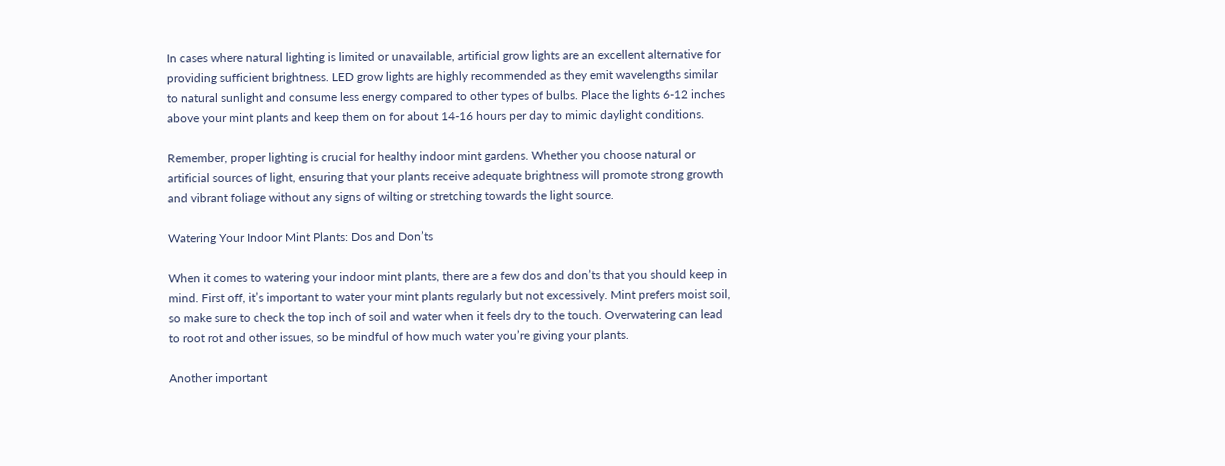In cases where natural lighting is limited or unavailable, artificial grow lights are an excellent alternative for providing sufficient brightness. LED grow lights are highly recommended as they emit wavelengths similar to natural sunlight and consume less energy compared to other types of bulbs. Place the lights 6-12 inches above your mint plants and keep them on for about 14-16 hours per day to mimic daylight conditions.

Remember, proper lighting is crucial for healthy indoor mint gardens. Whether you choose natural or artificial sources of light, ensuring that your plants receive adequate brightness will promote strong growth and vibrant foliage without any signs of wilting or stretching towards the light source.

Watering Your Indoor Mint Plants: Dos and Don’ts

When it comes to watering your indoor mint plants, there are a few dos and don’ts that you should keep in mind. First off, it’s important to water your mint plants regularly but not excessively. Mint prefers moist soil, so make sure to check the top inch of soil and water when it feels dry to the touch. Overwatering can lead to root rot and other issues, so be mindful of how much water you’re giving your plants.

Another important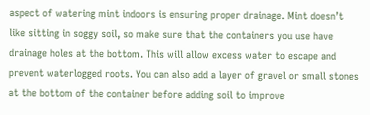aspect of watering mint indoors is ensuring proper drainage. Mint doesn’t like sitting in soggy soil, so make sure that the containers you use have drainage holes at the bottom. This will allow excess water to escape and prevent waterlogged roots. You can also add a layer of gravel or small stones at the bottom of the container before adding soil to improve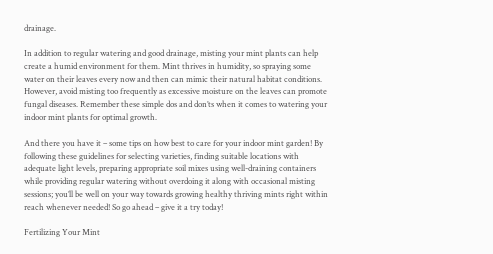drainage.

In addition to regular watering and good drainage, misting your mint plants can help create a humid environment for them. Mint thrives in humidity, so spraying some water on their leaves every now and then can mimic their natural habitat conditions. However, avoid misting too frequently as excessive moisture on the leaves can promote fungal diseases. Remember these simple dos and don’ts when it comes to watering your indoor mint plants for optimal growth.

And there you have it – some tips on how best to care for your indoor mint garden! By following these guidelines for selecting varieties, finding suitable locations with adequate light levels, preparing appropriate soil mixes using well-draining containers while providing regular watering without overdoing it along with occasional misting sessions; you’ll be well on your way towards growing healthy thriving mints right within reach whenever needed! So go ahead – give it a try today!

Fertilizing Your Mint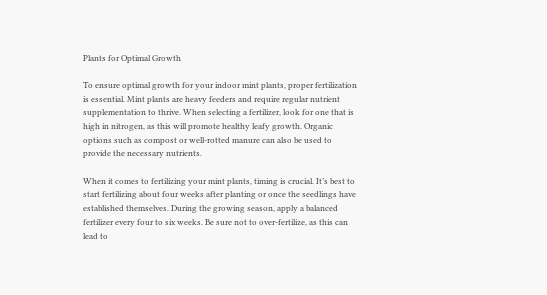Plants for Optimal Growth

To ensure optimal growth for your indoor mint plants, proper fertilization is essential. Mint plants are heavy feeders and require regular nutrient supplementation to thrive. When selecting a fertilizer, look for one that is high in nitrogen, as this will promote healthy leafy growth. Organic options such as compost or well-rotted manure can also be used to provide the necessary nutrients.

When it comes to fertilizing your mint plants, timing is crucial. It’s best to start fertilizing about four weeks after planting or once the seedlings have established themselves. During the growing season, apply a balanced fertilizer every four to six weeks. Be sure not to over-fertilize, as this can lead to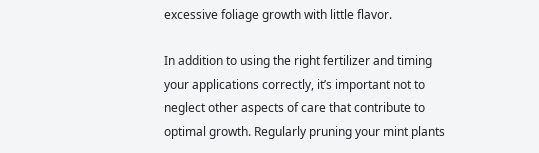excessive foliage growth with little flavor.

In addition to using the right fertilizer and timing your applications correctly, it’s important not to neglect other aspects of care that contribute to optimal growth. Regularly pruning your mint plants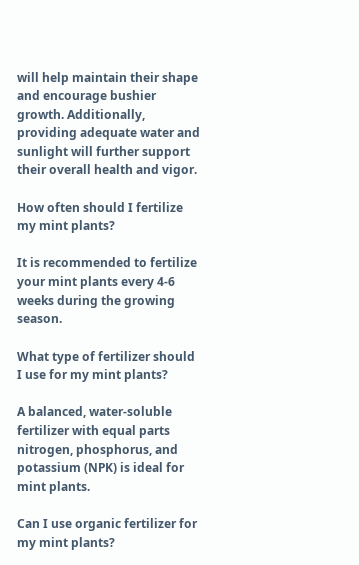will help maintain their shape and encourage bushier growth. Additionally, providing adequate water and sunlight will further support their overall health and vigor.

How often should I fertilize my mint plants?

It is recommended to fertilize your mint plants every 4-6 weeks during the growing season.

What type of fertilizer should I use for my mint plants?

A balanced, water-soluble fertilizer with equal parts nitrogen, phosphorus, and potassium (NPK) is ideal for mint plants.

Can I use organic fertilizer for my mint plants?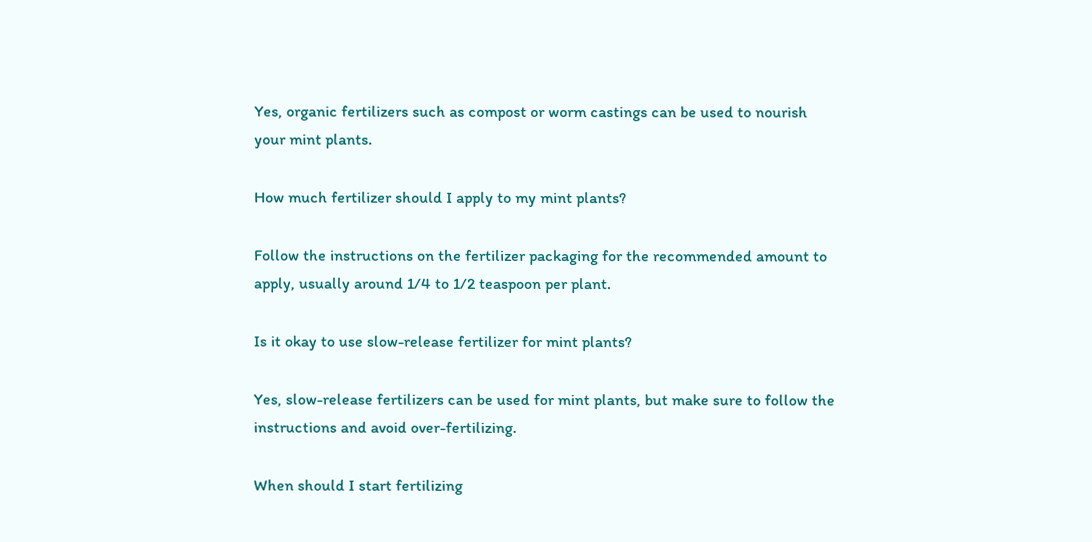Yes, organic fertilizers such as compost or worm castings can be used to nourish your mint plants.

How much fertilizer should I apply to my mint plants?

Follow the instructions on the fertilizer packaging for the recommended amount to apply, usually around 1/4 to 1/2 teaspoon per plant.

Is it okay to use slow-release fertilizer for mint plants?

Yes, slow-release fertilizers can be used for mint plants, but make sure to follow the instructions and avoid over-fertilizing.

When should I start fertilizing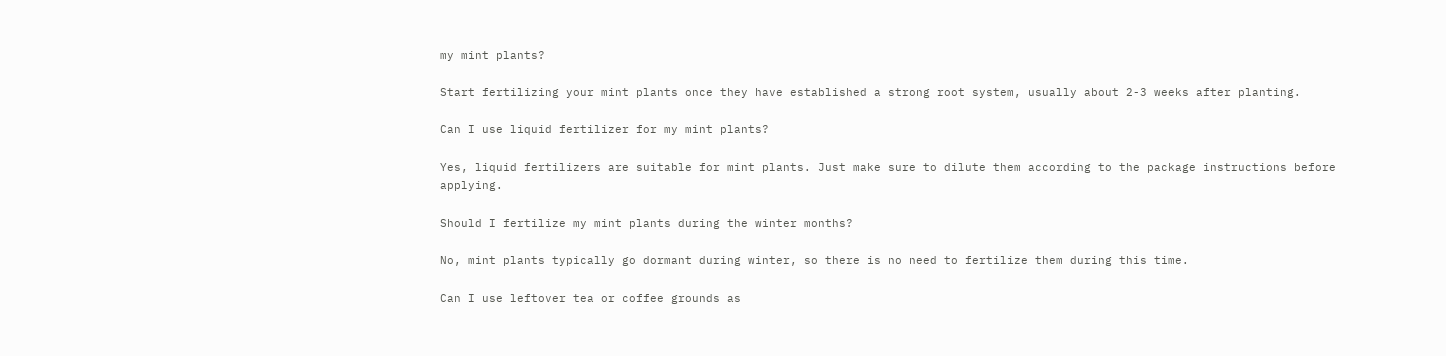my mint plants?

Start fertilizing your mint plants once they have established a strong root system, usually about 2-3 weeks after planting.

Can I use liquid fertilizer for my mint plants?

Yes, liquid fertilizers are suitable for mint plants. Just make sure to dilute them according to the package instructions before applying.

Should I fertilize my mint plants during the winter months?

No, mint plants typically go dormant during winter, so there is no need to fertilize them during this time.

Can I use leftover tea or coffee grounds as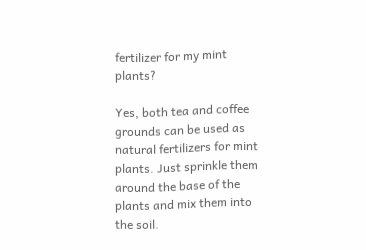fertilizer for my mint plants?

Yes, both tea and coffee grounds can be used as natural fertilizers for mint plants. Just sprinkle them around the base of the plants and mix them into the soil.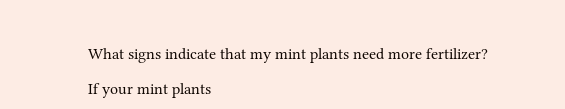What signs indicate that my mint plants need more fertilizer?

If your mint plants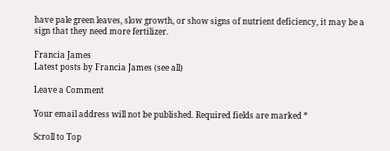have pale green leaves, slow growth, or show signs of nutrient deficiency, it may be a sign that they need more fertilizer.

Francia James
Latest posts by Francia James (see all)

Leave a Comment

Your email address will not be published. Required fields are marked *

Scroll to Top